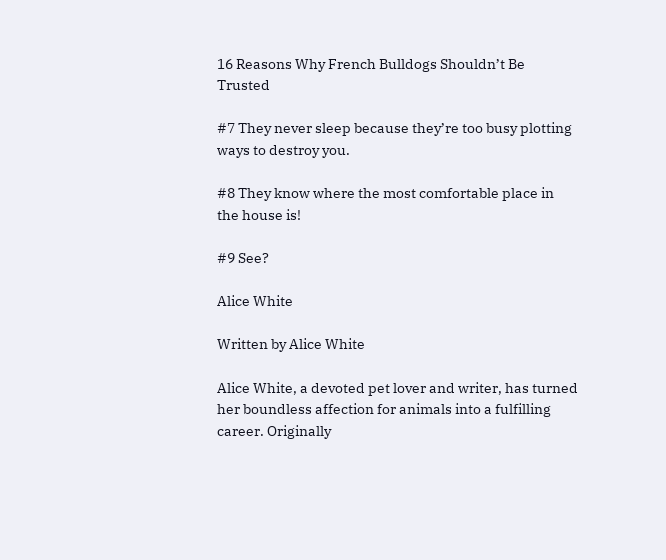16 Reasons Why French Bulldogs Shouldn’t Be Trusted

#7 They never sleep because they’re too busy plotting ways to destroy you.

#8 They know where the most comfortable place in the house is!

#9 See?

Alice White

Written by Alice White

Alice White, a devoted pet lover and writer, has turned her boundless affection for animals into a fulfilling career. Originally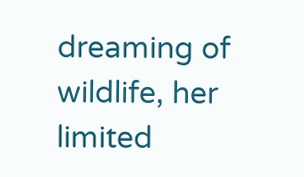dreaming of wildlife, her limited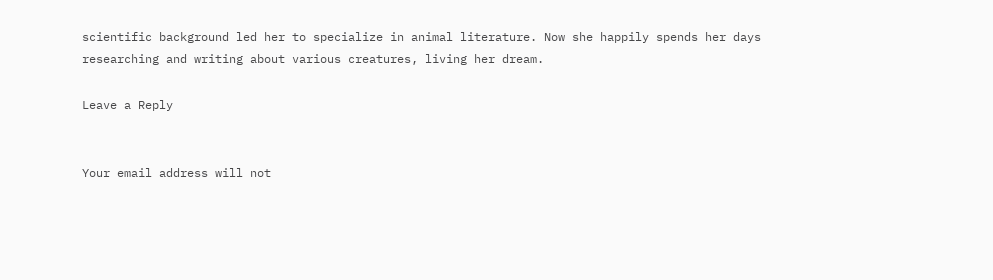scientific background led her to specialize in animal literature. Now she happily spends her days researching and writing about various creatures, living her dream.

Leave a Reply


Your email address will not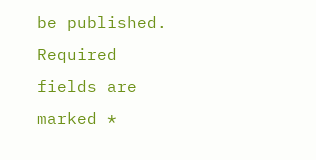be published. Required fields are marked *